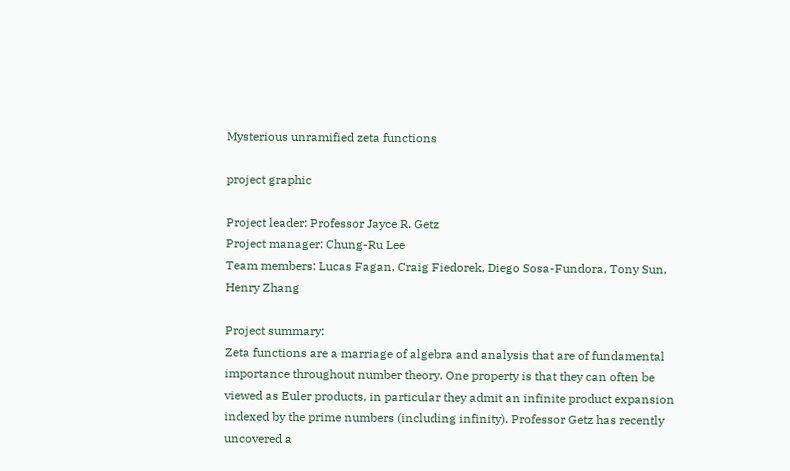Mysterious unramified zeta functions

project graphic

Project leader: Professor Jayce R. Getz
Project manager: Chung-Ru Lee
Team members: Lucas Fagan, Craig Fiedorek, Diego Sosa-Fundora, Tony Sun, Henry Zhang

Project summary:
Zeta functions are a marriage of algebra and analysis that are of fundamental importance throughout number theory. One property is that they can often be viewed as Euler products, in particular they admit an infinite product expansion indexed by the prime numbers (including infinity). Professor Getz has recently uncovered a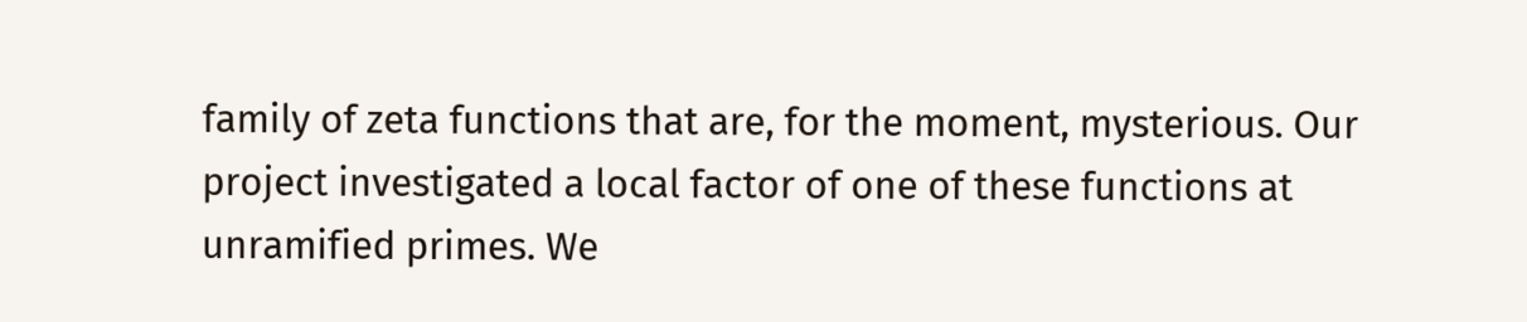family of zeta functions that are, for the moment, mysterious. Our project investigated a local factor of one of these functions at unramified primes. We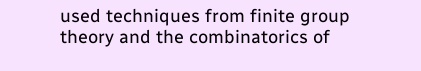used techniques from finite group theory and the combinatorics of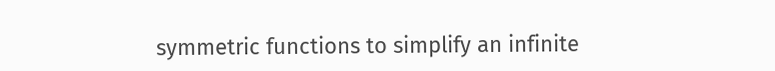symmetric functions to simplify an infinite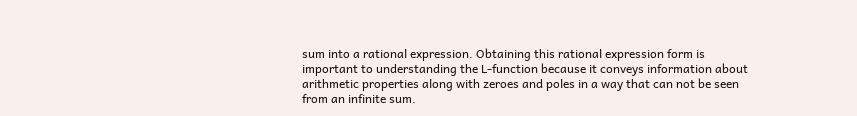sum into a rational expression. Obtaining this rational expression form is important to understanding the L-function because it conveys information about arithmetic properties along with zeroes and poles in a way that can not be seen from an infinite sum.